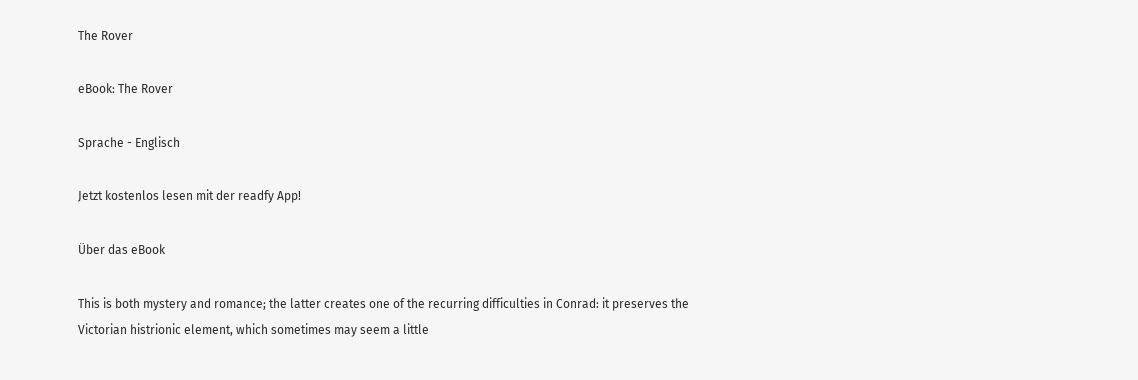The Rover

eBook: The Rover

Sprache - Englisch

Jetzt kostenlos lesen mit der readfy App!

Über das eBook

This is both mystery and romance; the latter creates one of the recurring difficulties in Conrad: it preserves the Victorian histrionic element, which sometimes may seem a little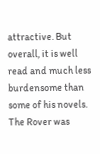attractive. But overall, it is well read and much less burdensome than some of his novels. The Rover was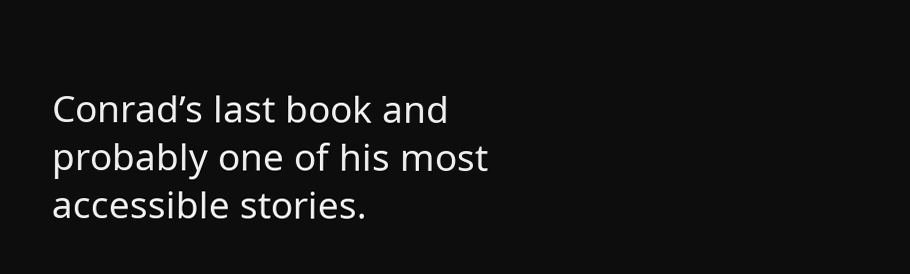Conrad’s last book and probably one of his most accessible stories.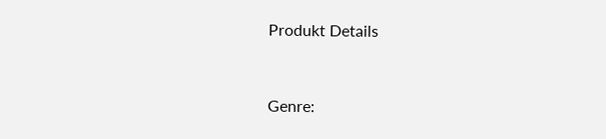Produkt Details


Genre: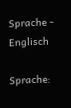Sprache - Englisch

Sprache: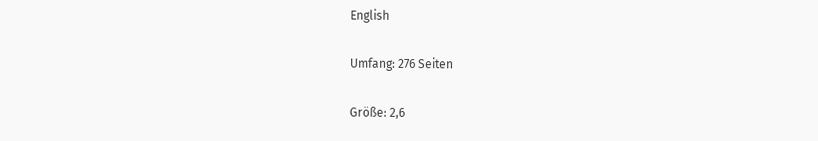English

Umfang: 276 Seiten

Größe: 2,6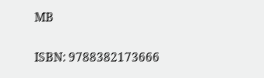MB

ISBN: 9788382173666